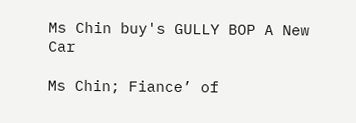Ms Chin buy's GULLY BOP A New Car

Ms Chin; Fiance’ of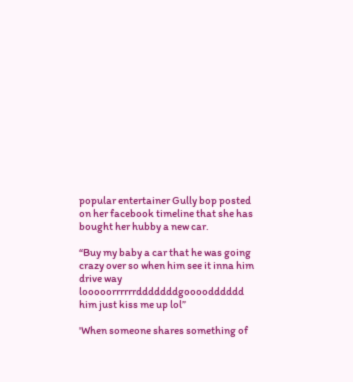popular entertainer Gully bop posted on her facebook timeline that she has bought her hubby a new car.

“Buy my baby a car that he was going crazy over so when him see it inna him drive way looooorrrrrrdddddddgoooodddddd him just kiss me up lol”

'When someone shares something of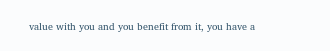value with you and you benefit from it, you have a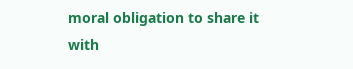moral obligation to share it with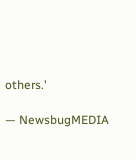others.'

— NewsbugMEDIA